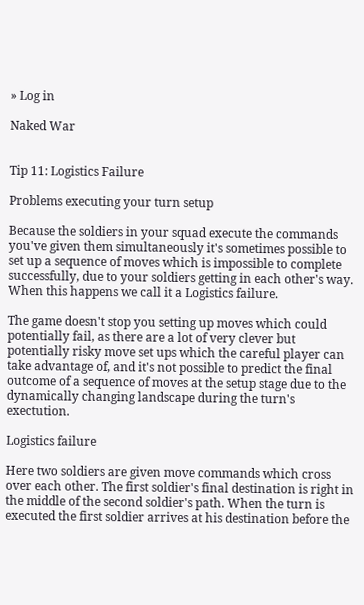» Log in

Naked War


Tip 11: Logistics Failure

Problems executing your turn setup

Because the soldiers in your squad execute the commands you've given them simultaneously it's sometimes possible to set up a sequence of moves which is impossible to complete successfully, due to your soldiers getting in each other's way. When this happens we call it a Logistics failure.

The game doesn't stop you setting up moves which could potentially fail, as there are a lot of very clever but potentially risky move set ups which the careful player can take advantage of, and it's not possible to predict the final outcome of a sequence of moves at the setup stage due to the dynamically changing landscape during the turn's exectution.

Logistics failure

Here two soldiers are given move commands which cross over each other. The first soldier's final destination is right in the middle of the second soldier's path. When the turn is executed the first soldier arrives at his destination before the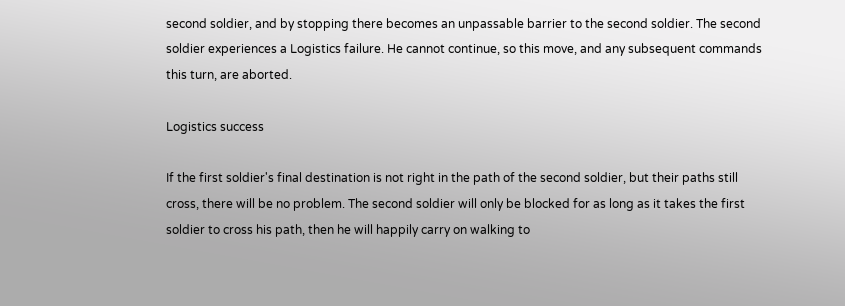second soldier, and by stopping there becomes an unpassable barrier to the second soldier. The second soldier experiences a Logistics failure. He cannot continue, so this move, and any subsequent commands this turn, are aborted.

Logistics success

If the first soldier's final destination is not right in the path of the second soldier, but their paths still cross, there will be no problem. The second soldier will only be blocked for as long as it takes the first soldier to cross his path, then he will happily carry on walking to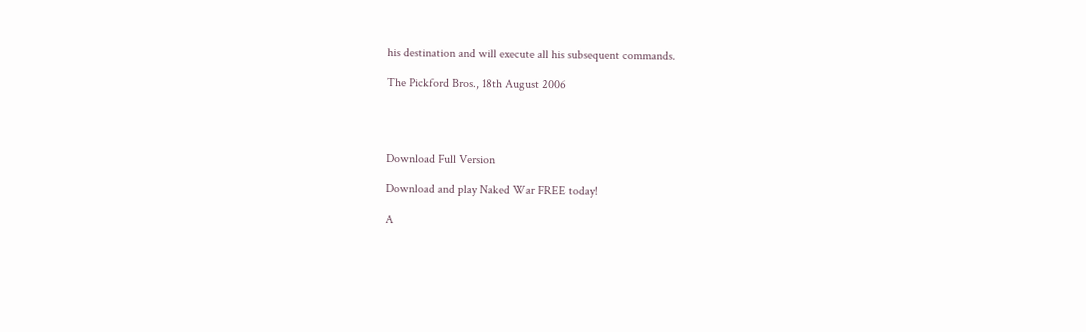his destination and will execute all his subsequent commands.

The Pickford Bros., 18th August 2006




Download Full Version

Download and play Naked War FREE today!

A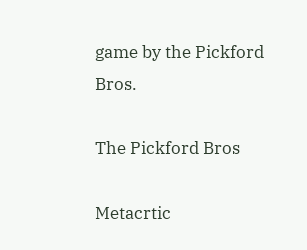game by the Pickford Bros.

The Pickford Bros

Metacrtic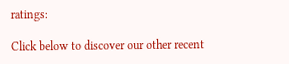ratings:

Click below to discover our other recent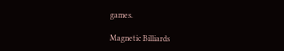games.

Magnetic Billiards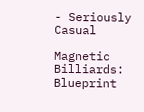- Seriously Casual

Magnetic Billiards: Blueprint